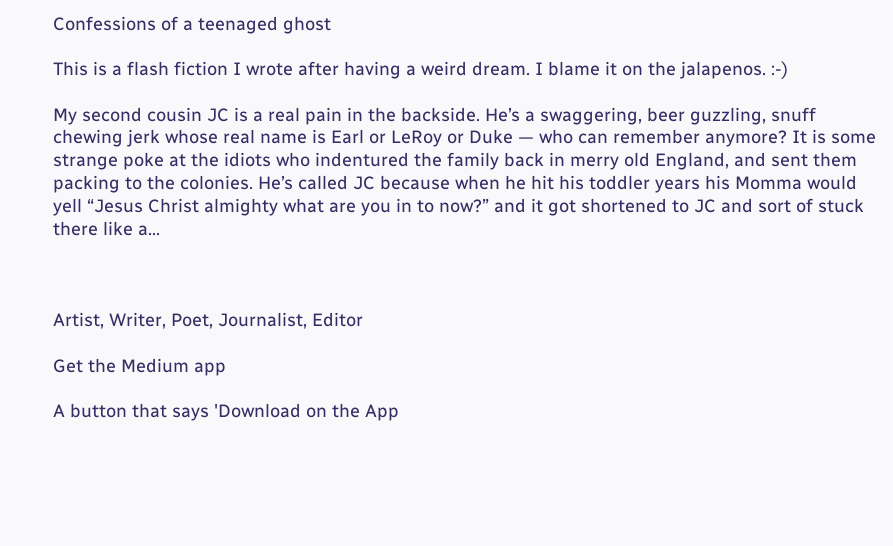Confessions of a teenaged ghost

This is a flash fiction I wrote after having a weird dream. I blame it on the jalapenos. :-)

My second cousin JC is a real pain in the backside. He’s a swaggering, beer guzzling, snuff chewing jerk whose real name is Earl or LeRoy or Duke — who can remember anymore? It is some strange poke at the idiots who indentured the family back in merry old England, and sent them packing to the colonies. He’s called JC because when he hit his toddler years his Momma would yell “Jesus Christ almighty what are you in to now?” and it got shortened to JC and sort of stuck there like a…



Artist, Writer, Poet, Journalist, Editor

Get the Medium app

A button that says 'Download on the App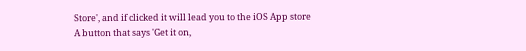Store', and if clicked it will lead you to the iOS App store
A button that says 'Get it on,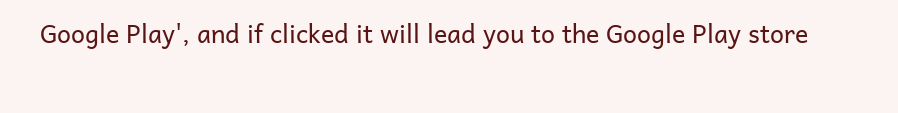Google Play', and if clicked it will lead you to the Google Play store